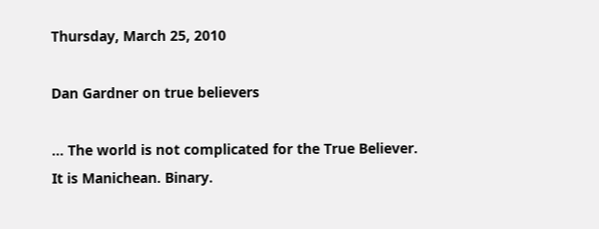Thursday, March 25, 2010

Dan Gardner on true believers

... The world is not complicated for the True Believer. It is Manichean. Binary.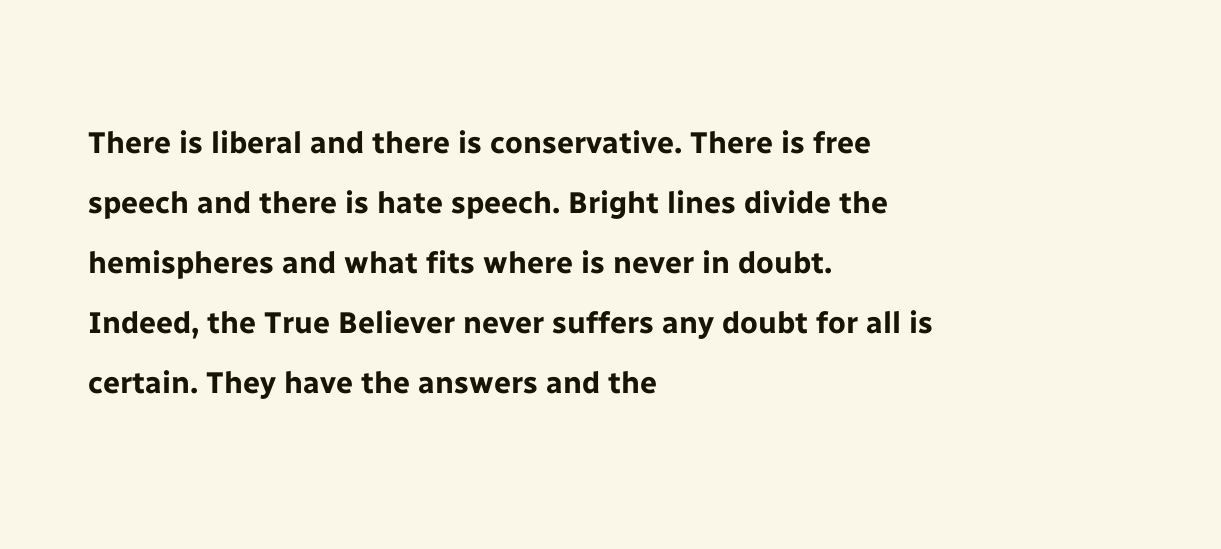There is liberal and there is conservative. There is free speech and there is hate speech. Bright lines divide the hemispheres and what fits where is never in doubt. Indeed, the True Believer never suffers any doubt for all is certain. They have the answers and the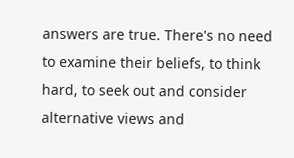answers are true. There's no need to examine their beliefs, to think hard, to seek out and consider alternative views and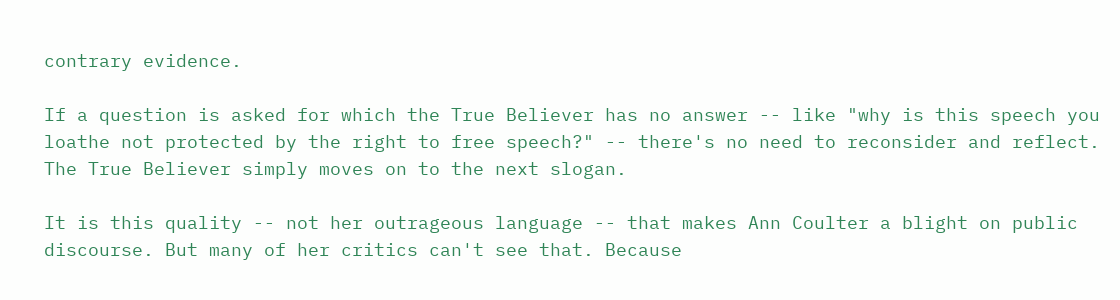contrary evidence.

If a question is asked for which the True Believer has no answer -- like "why is this speech you loathe not protected by the right to free speech?" -- there's no need to reconsider and reflect. The True Believer simply moves on to the next slogan.

It is this quality -- not her outrageous language -- that makes Ann Coulter a blight on public discourse. But many of her critics can't see that. Because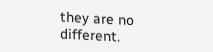they are no different.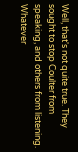Well, that's not quite true. They sought to stop Coulter from speaking, and others from listening. Whatever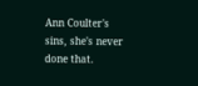Ann Coulter's sins, she's never done that.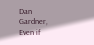Dan Gardner, Even if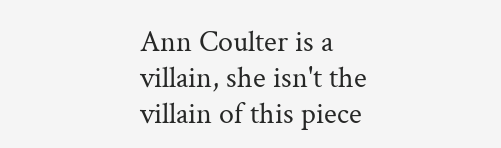Ann Coulter is a villain, she isn't the villain of this piece